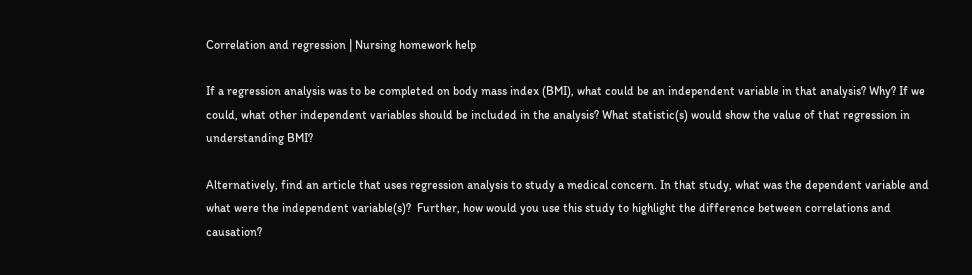Correlation and regression | Nursing homework help

If a regression analysis was to be completed on body mass index (BMI), what could be an independent variable in that analysis? Why? If we could, what other independent variables should be included in the analysis? What statistic(s) would show the value of that regression in understanding BMI?

Alternatively, find an article that uses regression analysis to study a medical concern. In that study, what was the dependent variable and what were the independent variable(s)?  Further, how would you use this study to highlight the difference between correlations and causation?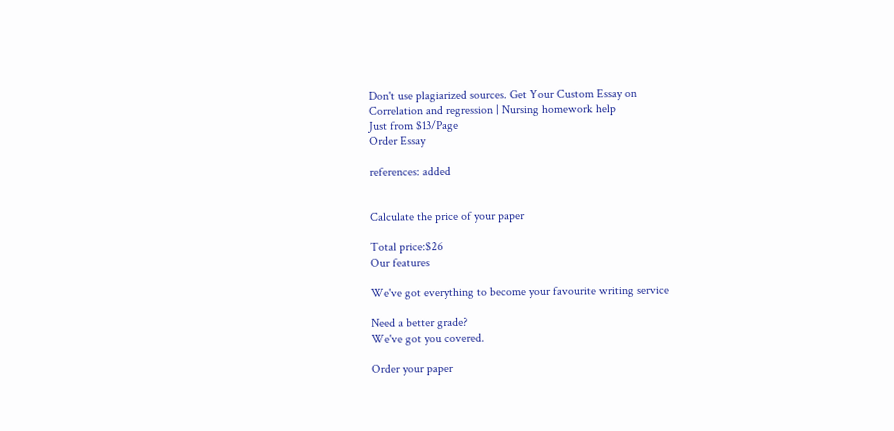Don't use plagiarized sources. Get Your Custom Essay on
Correlation and regression | Nursing homework help
Just from $13/Page
Order Essay

references: added


Calculate the price of your paper

Total price:$26
Our features

We've got everything to become your favourite writing service

Need a better grade?
We've got you covered.

Order your paper